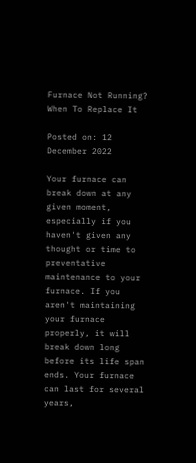Furnace Not Running? When To Replace It

Posted on: 12 December 2022

Your furnace can break down at any given moment, especially if you haven't given any thought or time to preventative maintenance to your furnace. If you aren't maintaining your furnace properly, it will break down long before its life span ends. Your furnace can last for several years,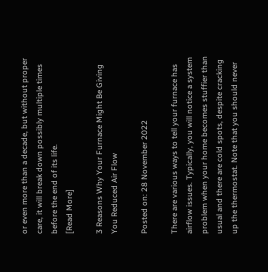or even more than a decade, but without proper care, it will break down possibly multiple times before the end of its life.
[Read More]

3 Reasons Why Your Furnace Might Be Giving You Reduced Air Flow

Posted on: 28 November 2022

There are various ways to tell your furnace has airflow issues. Typically, you will notice a system problem when your home becomes stuffier than usual and there are cold spots, despite cracking up the thermostat. Note that you should never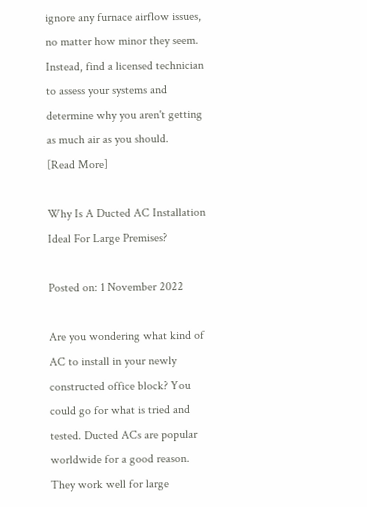ignore any furnace airflow issues, no matter how minor they seem. Instead, find a licensed technician to assess your systems and determine why you aren't getting as much air as you should.
[Read More]

Why Is A Ducted AC Installation Ideal For Large Premises?

Posted on: 1 November 2022

Are you wondering what kind of AC to install in your newly constructed office block? You could go for what is tried and tested. Ducted ACs are popular worldwide for a good reason. They work well for large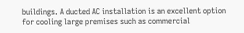buildings. A ducted AC installation is an excellent option for cooling large premises such as commercial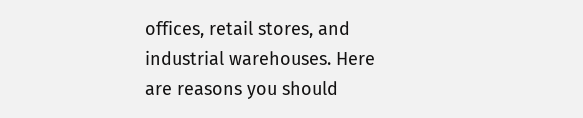offices, retail stores, and industrial warehouses. Here are reasons you should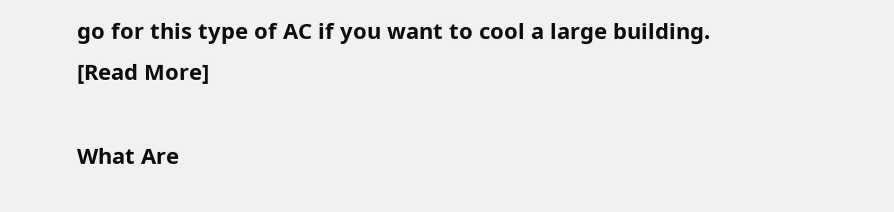go for this type of AC if you want to cool a large building.
[Read More]

What Are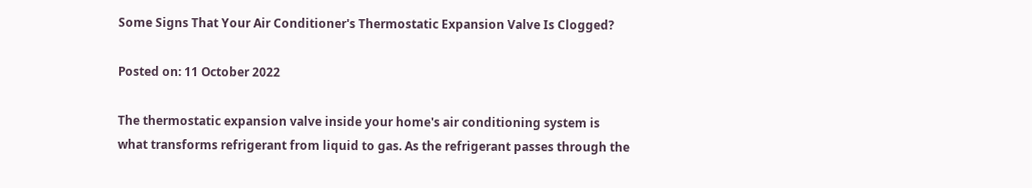Some Signs That Your Air Conditioner's Thermostatic Expansion Valve Is Clogged?

Posted on: 11 October 2022

The thermostatic expansion valve inside your home's air conditioning system is what transforms refrigerant from liquid to gas. As the refrigerant passes through the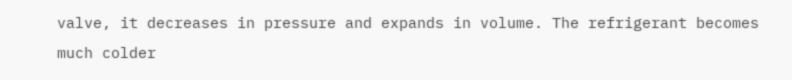valve, it decreases in pressure and expands in volume. The refrigerant becomes much colder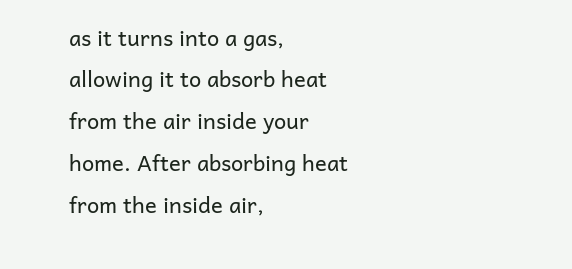as it turns into a gas, allowing it to absorb heat from the air inside your home. After absorbing heat from the inside air,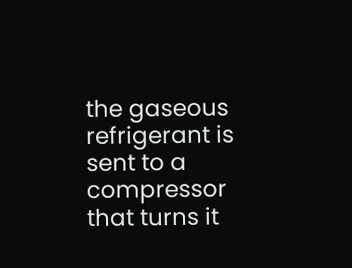the gaseous refrigerant is sent to a compressor that turns it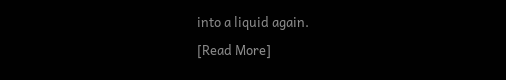into a liquid again.
[Read More]